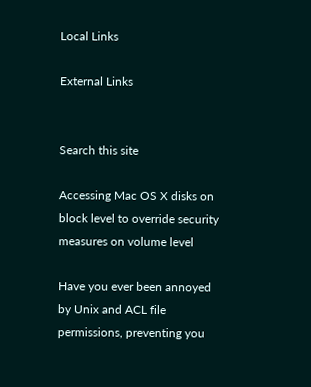Local Links

External Links


Search this site

Accessing Mac OS X disks on block level to override security measures on volume level

Have you ever been annoyed by Unix and ACL file permissions, preventing you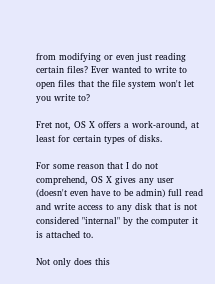from modifying or even just reading certain files? Ever wanted to write to open files that the file system won't let you write to?

Fret not, OS X offers a work-around, at least for certain types of disks.

For some reason that I do not comprehend, OS X gives any user (doesn't even have to be admin) full read and write access to any disk that is not considered "internal" by the computer it is attached to.

Not only does this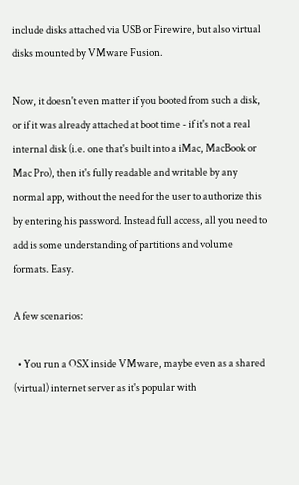include disks attached via USB or Firewire, but also virtual disks mounted by VMware Fusion.

Now, it doesn't even matter if you booted from such a disk, or if it was already attached at boot time - if it's not a real internal disk (i.e. one that's built into a iMac, MacBook or Mac Pro), then it's fully readable and writable by any normal app, without the need for the user to authorize this by entering his password. Instead full access, all you need to add is some understanding of partitions and volume formats. Easy.

A few scenarios:

  • You run a OSX inside VMware, maybe even as a shared (virtual) internet server as it's popular with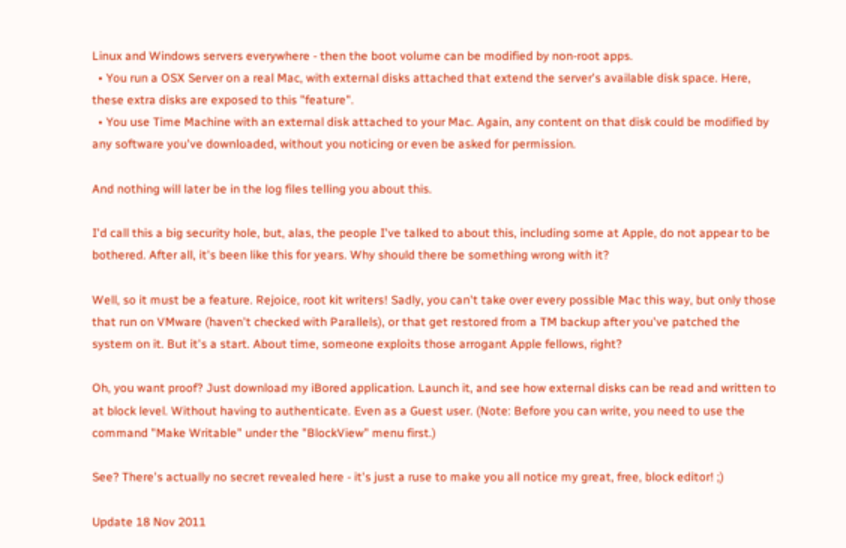Linux and Windows servers everywhere - then the boot volume can be modified by non-root apps.
  • You run a OSX Server on a real Mac, with external disks attached that extend the server's available disk space. Here, these extra disks are exposed to this "feature".
  • You use Time Machine with an external disk attached to your Mac. Again, any content on that disk could be modified by any software you've downloaded, without you noticing or even be asked for permission.

And nothing will later be in the log files telling you about this.

I'd call this a big security hole, but, alas, the people I've talked to about this, including some at Apple, do not appear to be bothered. After all, it's been like this for years. Why should there be something wrong with it?

Well, so it must be a feature. Rejoice, root kit writers! Sadly, you can't take over every possible Mac this way, but only those that run on VMware (haven't checked with Parallels), or that get restored from a TM backup after you've patched the system on it. But it's a start. About time, someone exploits those arrogant Apple fellows, right?

Oh, you want proof? Just download my iBored application. Launch it, and see how external disks can be read and written to at block level. Without having to authenticate. Even as a Guest user. (Note: Before you can write, you need to use the command "Make Writable" under the "BlockView" menu first.)

See? There's actually no secret revealed here - it's just a ruse to make you all notice my great, free, block editor! ;)

Update 18 Nov 2011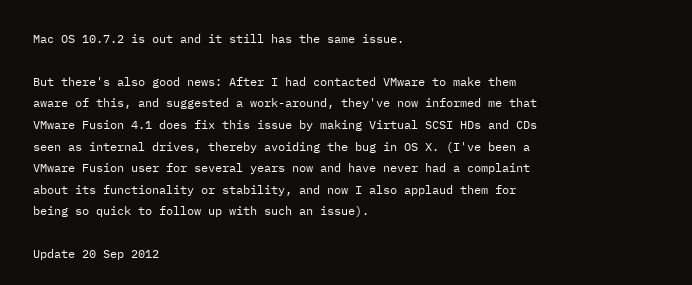Mac OS 10.7.2 is out and it still has the same issue.

But there's also good news: After I had contacted VMware to make them aware of this, and suggested a work-around, they've now informed me that VMware Fusion 4.1 does fix this issue by making Virtual SCSI HDs and CDs seen as internal drives, thereby avoiding the bug in OS X. (I've been a VMware Fusion user for several years now and have never had a complaint about its functionality or stability, and now I also applaud them for being so quick to follow up with such an issue).

Update 20 Sep 2012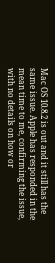Mac OS 10.8.2 is out and it still has the same issue. Apple has responded in the mean time to me, confirming the issue, with no details on how or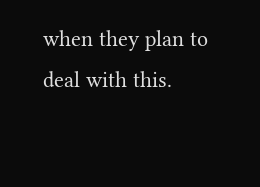when they plan to deal with this.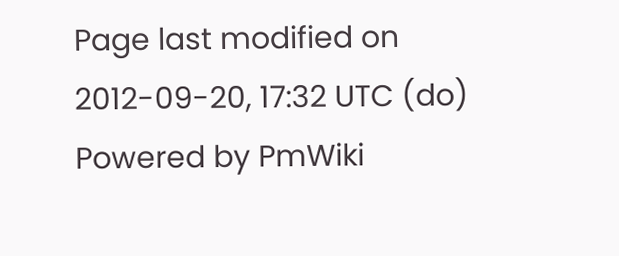Page last modified on 2012-09-20, 17:32 UTC (do)
Powered by PmWiki